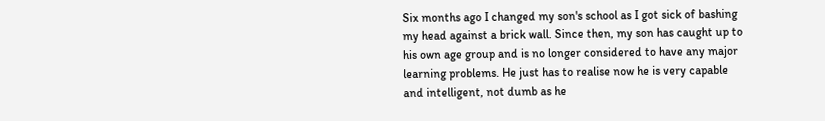Six months ago I changed my son's school as I got sick of bashing my head against a brick wall. Since then, my son has caught up to his own age group and is no longer considered to have any major learning problems. He just has to realise now he is very capable and intelligent, not dumb as he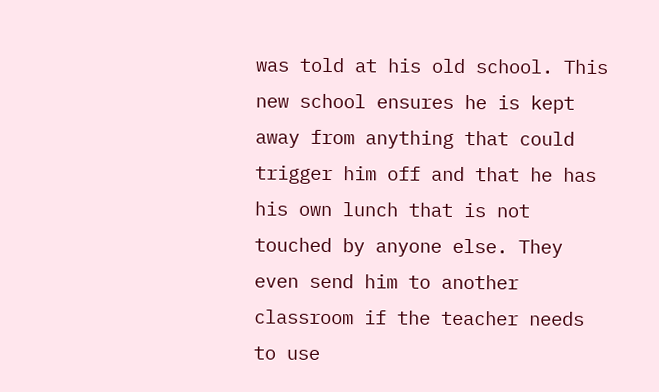was told at his old school. This new school ensures he is kept away from anything that could trigger him off and that he has his own lunch that is not touched by anyone else. They even send him to another classroom if the teacher needs to use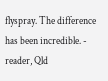flyspray. The difference has been incredible. - reader, Qld